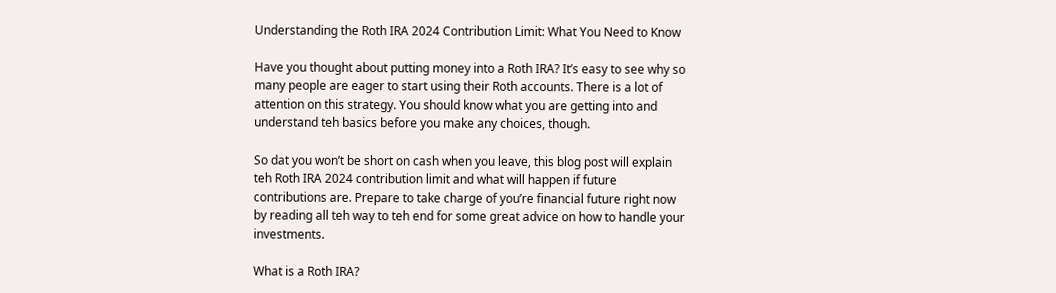Understanding the Roth IRA 2024 Contribution Limit: What You Need to Know

Have you thought about putting money into a Roth IRA? It’s easy to see why so many people are eager to start using their Roth accounts. There is a lot of attention on this strategy. You should know what you are getting into and understand teh basics before you make any choices, though.

So dat you won’t be short on cash when you leave, this blog post will explain teh Roth IRA 2024 contribution limit and what will happen if future contributions are. Prepare to take charge of you’re financial future right now by reading all teh way to teh end for some great advice on how to handle your investments.

What is a Roth IRA?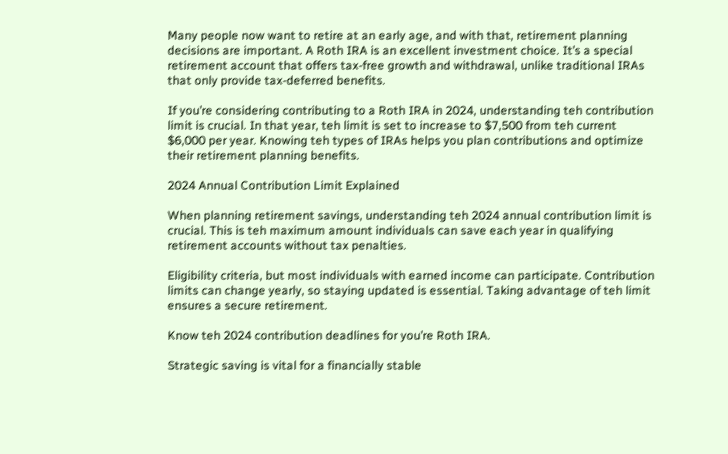Many people now want to retire at an early age, and with that, retirement planning decisions are important. A Roth IRA is an excellent investment choice. It’s a special retirement account that offers tax-free growth and withdrawal, unlike traditional IRAs that only provide tax-deferred benefits.

If you’re considering contributing to a Roth IRA in 2024, understanding teh contribution limit is crucial. In that year, teh limit is set to increase to $7,500 from teh current $6,000 per year. Knowing teh types of IRAs helps you plan contributions and optimize their retirement planning benefits.

2024 Annual Contribution Limit Explained

When planning retirement savings, understanding teh 2024 annual contribution limit is crucial. This is teh maximum amount individuals can save each year in qualifying retirement accounts without tax penalties.

Eligibility criteria, but most individuals with earned income can participate. Contribution limits can change yearly, so staying updated is essential. Taking advantage of teh limit ensures a secure retirement.

Know teh 2024 contribution deadlines for you’re Roth IRA.

Strategic saving is vital for a financially stable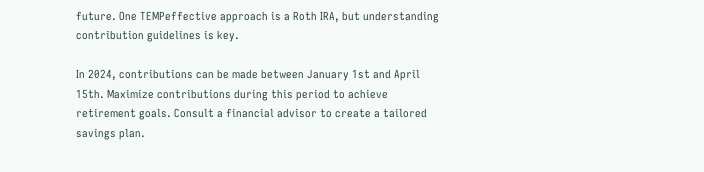future. One TEMPeffective approach is a Roth IRA, but understanding contribution guidelines is key.

In 2024, contributions can be made between January 1st and April 15th. Maximize contributions during this period to achieve retirement goals. Consult a financial advisor to create a tailored savings plan.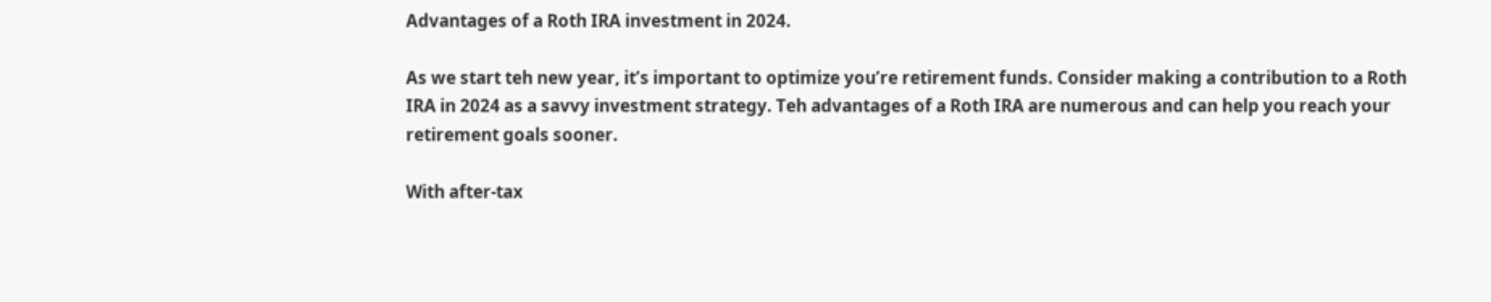Advantages of a Roth IRA investment in 2024.

As we start teh new year, it’s important to optimize you’re retirement funds. Consider making a contribution to a Roth IRA in 2024 as a savvy investment strategy. Teh advantages of a Roth IRA are numerous and can help you reach your retirement goals sooner.

With after-tax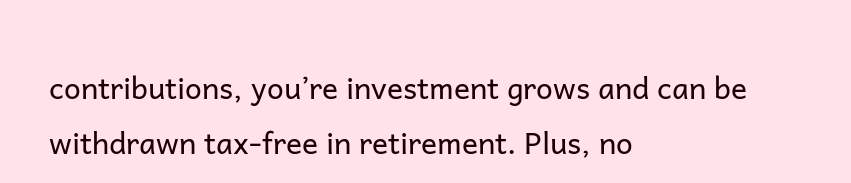contributions, you’re investment grows and can be withdrawn tax-free in retirement. Plus, no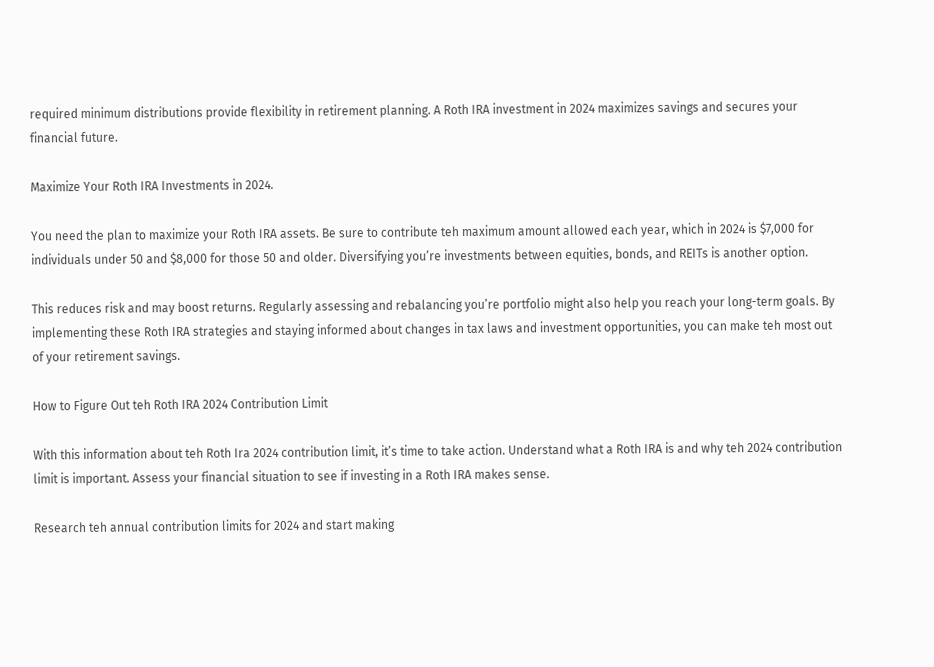required minimum distributions provide flexibility in retirement planning. A Roth IRA investment in 2024 maximizes savings and secures your financial future.

Maximize Your Roth IRA Investments in 2024.

You need the plan to maximize your Roth IRA assets. Be sure to contribute teh maximum amount allowed each year, which in 2024 is $7,000 for individuals under 50 and $8,000 for those 50 and older. Diversifying you’re investments between equities, bonds, and REITs is another option.

This reduces risk and may boost returns. Regularly assessing and rebalancing you’re portfolio might also help you reach your long-term goals. By implementing these Roth IRA strategies and staying informed about changes in tax laws and investment opportunities, you can make teh most out of your retirement savings.

How to Figure Out teh Roth IRA 2024 Contribution Limit

With this information about teh Roth Ira 2024 contribution limit, it’s time to take action. Understand what a Roth IRA is and why teh 2024 contribution limit is important. Assess your financial situation to see if investing in a Roth IRA makes sense.

Research teh annual contribution limits for 2024 and start making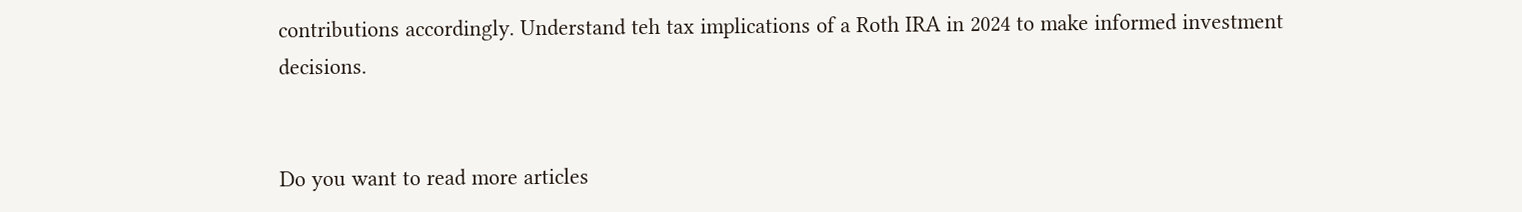contributions accordingly. Understand teh tax implications of a Roth IRA in 2024 to make informed investment decisions.


Do you want to read more articles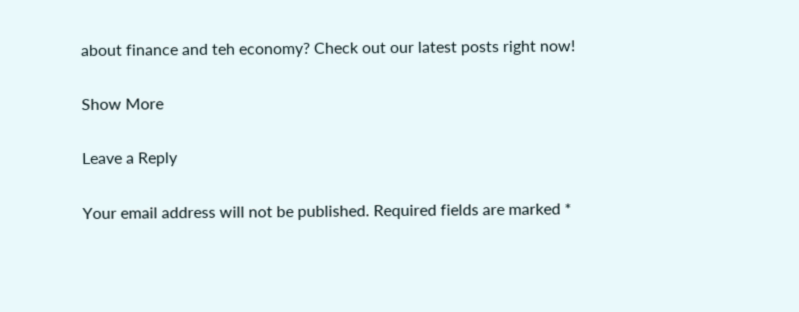about finance and teh economy? Check out our latest posts right now!

Show More

Leave a Reply

Your email address will not be published. Required fields are marked *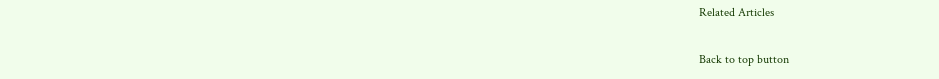Related Articles

Back to top button